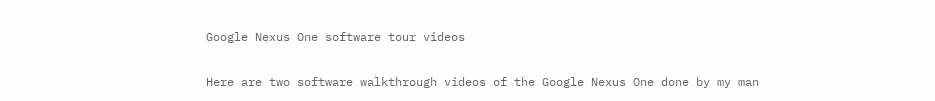Google Nexus One software tour videos

Here are two software walkthrough videos of the Google Nexus One done by my man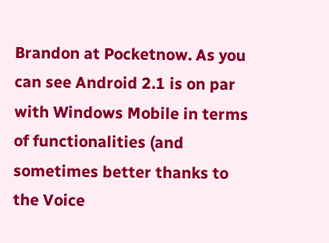Brandon at Pocketnow. As you can see Android 2.1 is on par with Windows Mobile in terms of functionalities (and sometimes better thanks to the Voice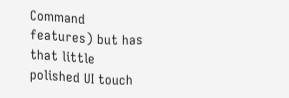Command features) but has that little polished UI touch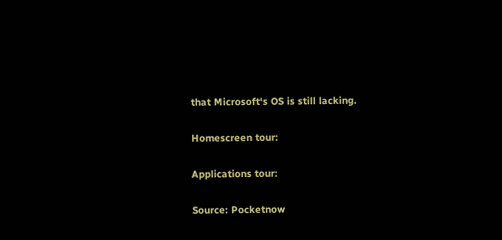that Microsoft‘s OS is still lacking.

Homescreen tour:

Applications tour:

Source: Pocketnow